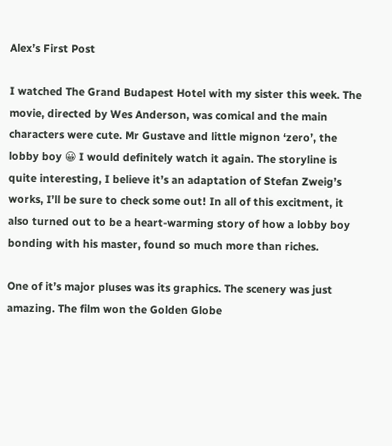Alex’s First Post

I watched The Grand Budapest Hotel with my sister this week. The movie, directed by Wes Anderson, was comical and the main characters were cute. Mr Gustave and little mignon ‘zero’, the lobby boy 😀 I would definitely watch it again. The storyline is quite interesting, I believe it’s an adaptation of Stefan Zweig’s works, I’ll be sure to check some out! In all of this excitment, it also turned out to be a heart-warming story of how a lobby boy bonding with his master, found so much more than riches.

One of it’s major pluses was its graphics. The scenery was just amazing. The film won the Golden Globe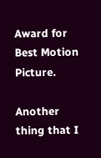Award for Best Motion Picture.

Another thing that I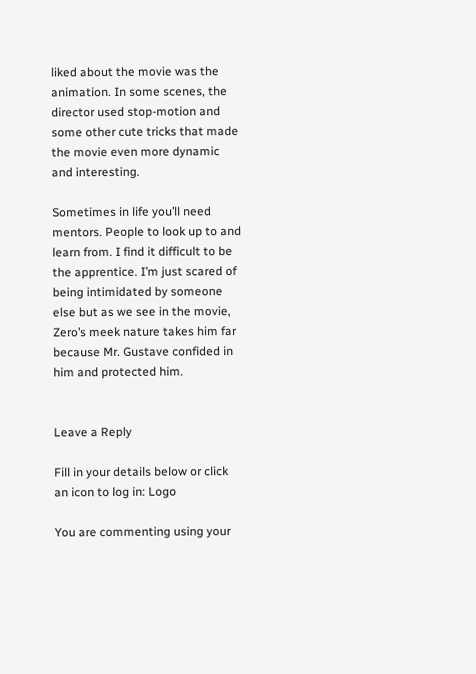liked about the movie was the animation. In some scenes, the director used stop-motion and some other cute tricks that made the movie even more dynamic and interesting.

Sometimes in life you’ll need mentors. People to look up to and learn from. I find it difficult to be the apprentice. I’m just scared of being intimidated by someone else but as we see in the movie, Zero’s meek nature takes him far because Mr. Gustave confided in him and protected him.


Leave a Reply

Fill in your details below or click an icon to log in: Logo

You are commenting using your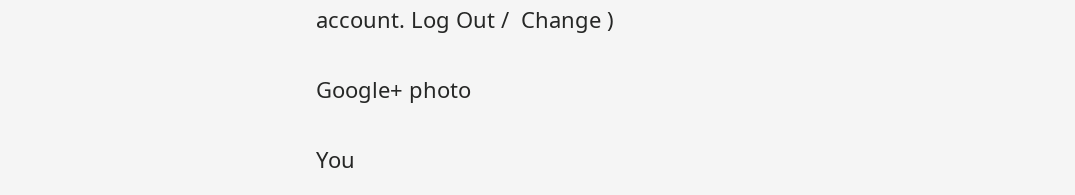account. Log Out /  Change )

Google+ photo

You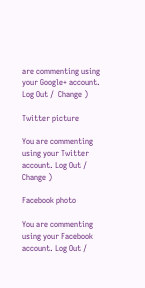are commenting using your Google+ account. Log Out /  Change )

Twitter picture

You are commenting using your Twitter account. Log Out /  Change )

Facebook photo

You are commenting using your Facebook account. Log Out /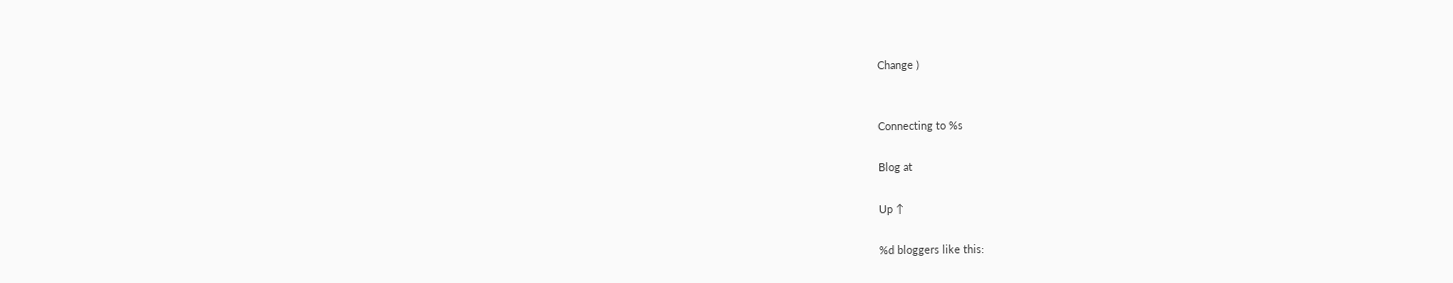Change )


Connecting to %s

Blog at

Up ↑

%d bloggers like this: